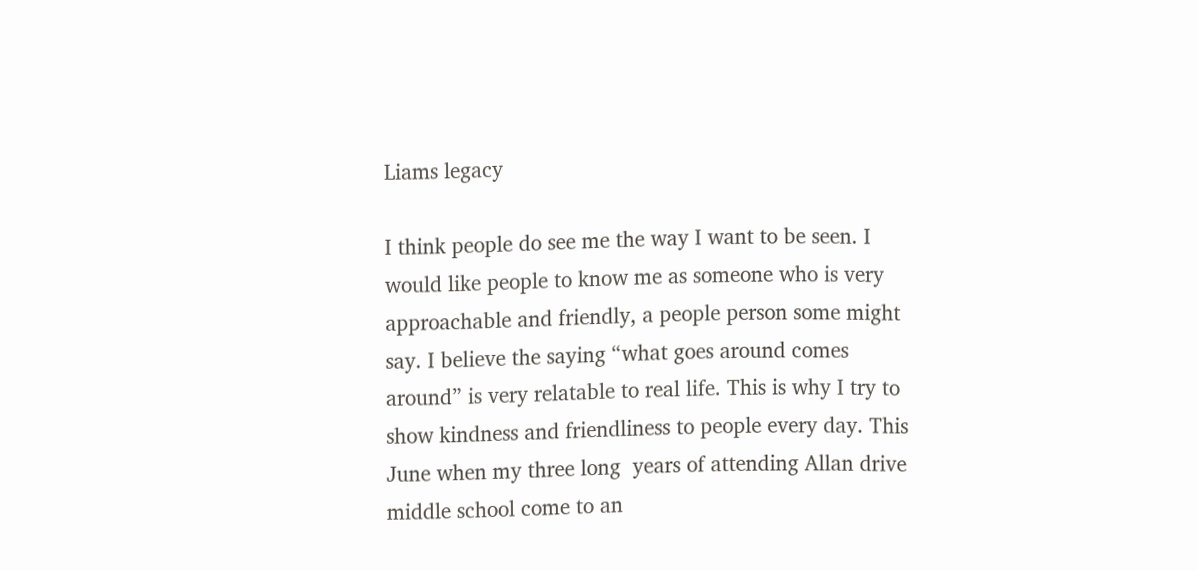Liams legacy

I think people do see me the way I want to be seen. I would like people to know me as someone who is very approachable and friendly, a people person some might say. I believe the saying “what goes around comes around” is very relatable to real life. This is why I try to show kindness and friendliness to people every day. This June when my three long  years of attending Allan drive middle school come to an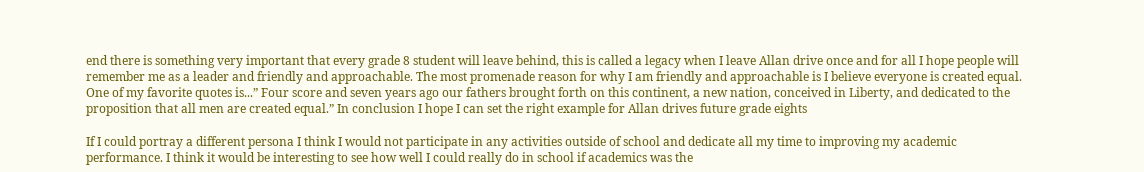end there is something very important that every grade 8 student will leave behind, this is called a legacy when I leave Allan drive once and for all I hope people will remember me as a leader and friendly and approachable. The most promenade reason for why I am friendly and approachable is I believe everyone is created equal. One of my favorite quotes is...” Four score and seven years ago our fathers brought forth on this continent, a new nation, conceived in Liberty, and dedicated to the proposition that all men are created equal.” In conclusion I hope I can set the right example for Allan drives future grade eights

If I could portray a different persona I think I would not participate in any activities outside of school and dedicate all my time to improving my academic performance. I think it would be interesting to see how well I could really do in school if academics was the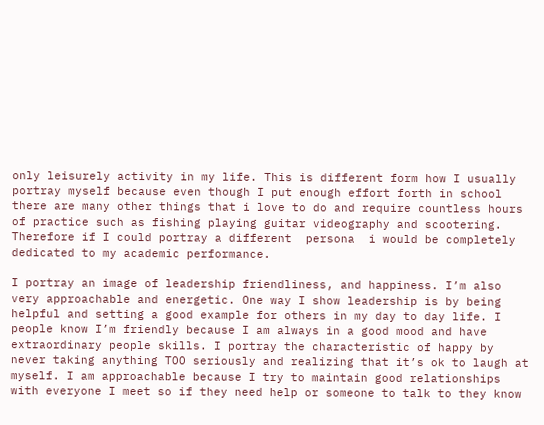only leisurely activity in my life. This is different form how I usually portray myself because even though I put enough effort forth in school there are many other things that i love to do and require countless hours of practice such as fishing playing guitar videography and scootering. Therefore if I could portray a different  persona  i would be completely dedicated to my academic performance.

I portray an image of leadership friendliness, and happiness. I’m also very approachable and energetic. One way I show leadership is by being helpful and setting a good example for others in my day to day life. I people know I’m friendly because I am always in a good mood and have extraordinary people skills. I portray the characteristic of happy by never taking anything TOO seriously and realizing that it’s ok to laugh at myself. I am approachable because I try to maintain good relationships with everyone I meet so if they need help or someone to talk to they know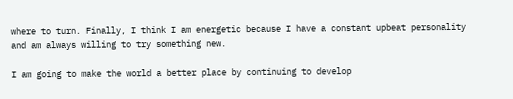where to turn. Finally, I think I am energetic because I have a constant upbeat personality and am always willing to try something new.

I am going to make the world a better place by continuing to develop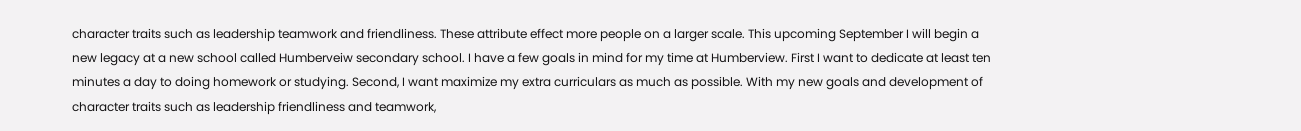character traits such as leadership teamwork and friendliness. These attribute effect more people on a larger scale. This upcoming September I will begin a new legacy at a new school called Humberveiw secondary school. I have a few goals in mind for my time at Humberview. First I want to dedicate at least ten minutes a day to doing homework or studying. Second, I want maximize my extra curriculars as much as possible. With my new goals and development of character traits such as leadership friendliness and teamwork,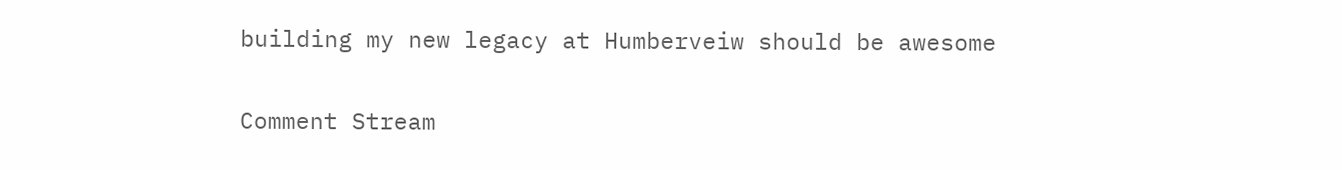building my new legacy at Humberveiw should be awesome

Comment Stream